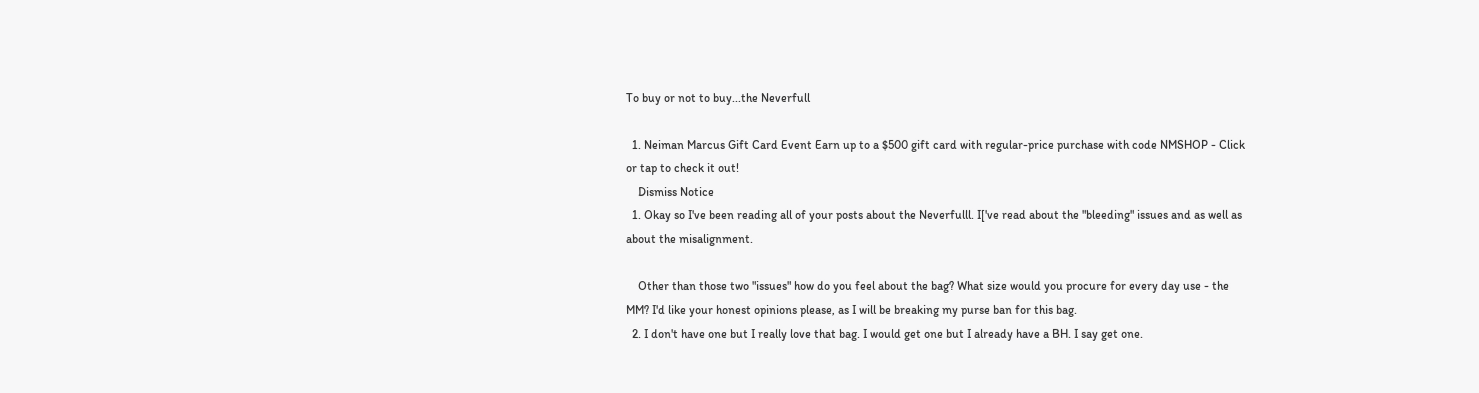To buy or not to buy...the Neverfull

  1. Neiman Marcus Gift Card Event Earn up to a $500 gift card with regular-price purchase with code NMSHOP - Click or tap to check it out!
    Dismiss Notice
  1. Okay so I've been reading all of your posts about the Neverfulll. I['ve read about the "bleeding" issues and as well as about the misalignment.

    Other than those two "issues" how do you feel about the bag? What size would you procure for every day use - the MM? I'd like your honest opinions please, as I will be breaking my purse ban for this bag.
  2. I don't have one but I really love that bag. I would get one but I already have a BH. I say get one.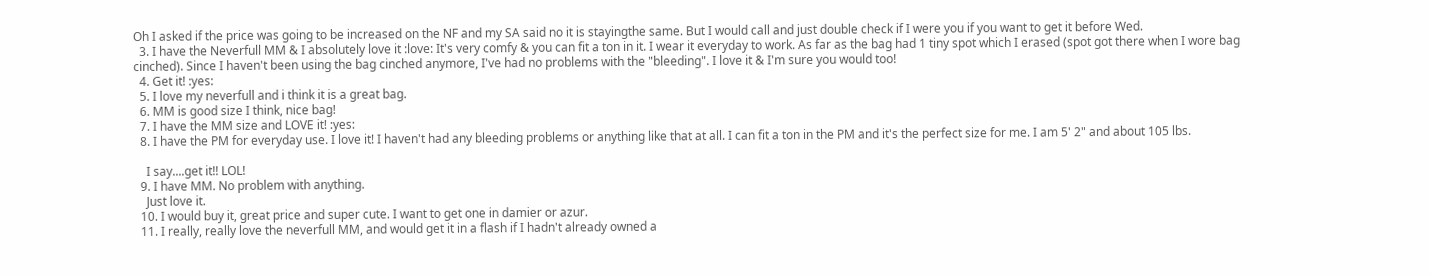Oh I asked if the price was going to be increased on the NF and my SA said no it is stayingthe same. But I would call and just double check if I were you if you want to get it before Wed.
  3. I have the Neverfull MM & I absolutely love it :love: It's very comfy & you can fit a ton in it. I wear it everyday to work. As far as the bag had 1 tiny spot which I erased (spot got there when I wore bag cinched). Since I haven't been using the bag cinched anymore, I've had no problems with the "bleeding". I love it & I'm sure you would too!
  4. Get it! :yes:
  5. I love my neverfull and i think it is a great bag.
  6. MM is good size I think, nice bag!
  7. I have the MM size and LOVE it! :yes:
  8. I have the PM for everyday use. I love it! I haven't had any bleeding problems or anything like that at all. I can fit a ton in the PM and it's the perfect size for me. I am 5' 2" and about 105 lbs.

    I say....get it!! LOL!
  9. I have MM. No problem with anything.
    Just love it.
  10. I would buy it, great price and super cute. I want to get one in damier or azur.
  11. I really, really love the neverfull MM, and would get it in a flash if I hadn't already owned a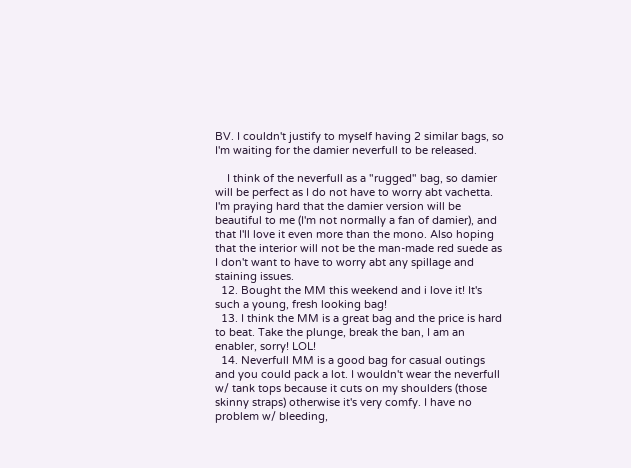BV. I couldn't justify to myself having 2 similar bags, so I'm waiting for the damier neverfull to be released.

    I think of the neverfull as a "rugged" bag, so damier will be perfect as I do not have to worry abt vachetta. I'm praying hard that the damier version will be beautiful to me (I'm not normally a fan of damier), and that I'll love it even more than the mono. Also hoping that the interior will not be the man-made red suede as I don't want to have to worry abt any spillage and staining issues.
  12. Bought the MM this weekend and i love it! It's such a young, fresh looking bag!
  13. I think the MM is a great bag and the price is hard to beat. Take the plunge, break the ban, I am an enabler, sorry! LOL!
  14. Neverfull MM is a good bag for casual outings and you could pack a lot. I wouldn't wear the neverfull w/ tank tops because it cuts on my shoulders (those skinny straps) otherwise it's very comfy. I have no problem w/ bleeding,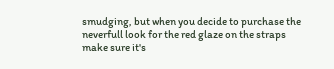smudging, but when you decide to purchase the neverfull look for the red glaze on the straps make sure it's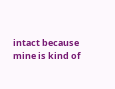intact because mine is kind of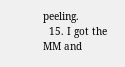peeling.
  15. I got the MM and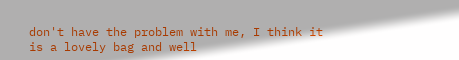don't have the problem with me, I think it is a lovely bag and well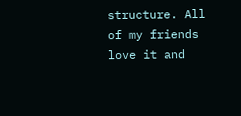structure. All of my friends love it and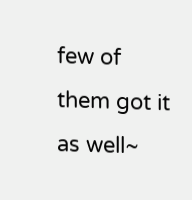few of them got it as well~